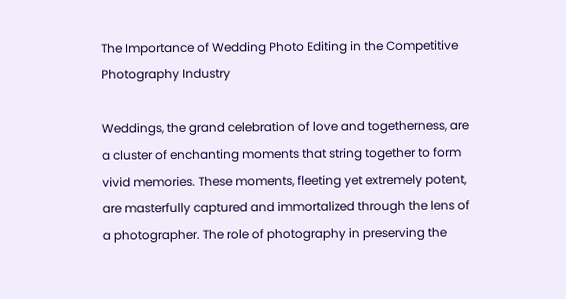The Importance of Wedding Photo Editing in the Competitive Photography Industry

Weddings, the grand celebration of love and togetherness, are a cluster of enchanting moments that string together to form vivid memories. These moments, fleeting yet extremely potent, are masterfully captured and immortalized through the lens of a photographer. The role of photography in preserving the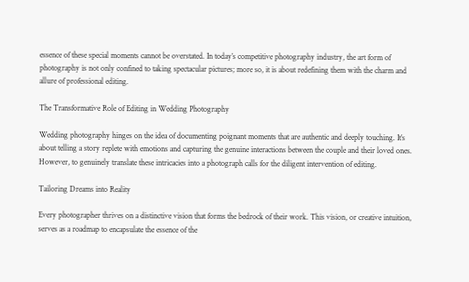essence of these special moments cannot be overstated. In today’s competitive photography industry, the art form of photography is not only confined to taking spectacular pictures; more so, it is about redefining them with the charm and allure of professional editing.

The Transformative Role of Editing in Wedding Photography

Wedding photography hinges on the idea of documenting poignant moments that are authentic and deeply touching. It’s about telling a story replete with emotions and capturing the genuine interactions between the couple and their loved ones. However, to genuinely translate these intricacies into a photograph calls for the diligent intervention of editing.

Tailoring Dreams into Reality

Every photographer thrives on a distinctive vision that forms the bedrock of their work. This vision, or creative intuition, serves as a roadmap to encapsulate the essence of the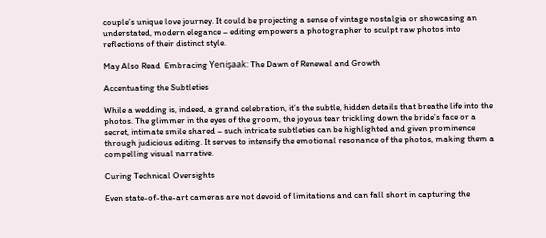couple’s unique love journey. It could be projecting a sense of vintage nostalgia or showcasing an understated, modern elegance – editing empowers a photographer to sculpt raw photos into reflections of their distinct style.

May Also Read  Embracing Yenişaak: The Dawn of Renewal and Growth

Accentuating the Subtleties

While a wedding is, indeed, a grand celebration, it’s the subtle, hidden details that breathe life into the photos. The glimmer in the eyes of the groom, the joyous tear trickling down the bride’s face or a secret, intimate smile shared – such intricate subtleties can be highlighted and given prominence through judicious editing. It serves to intensify the emotional resonance of the photos, making them a compelling visual narrative.

Curing Technical Oversights

Even state-of-the-art cameras are not devoid of limitations and can fall short in capturing the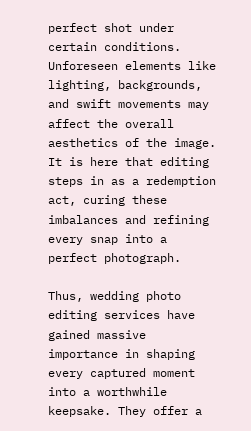perfect shot under certain conditions. Unforeseen elements like lighting, backgrounds, and swift movements may affect the overall aesthetics of the image. It is here that editing steps in as a redemption act, curing these imbalances and refining every snap into a perfect photograph.

Thus, wedding photo editing services have gained massive importance in shaping every captured moment into a worthwhile keepsake. They offer a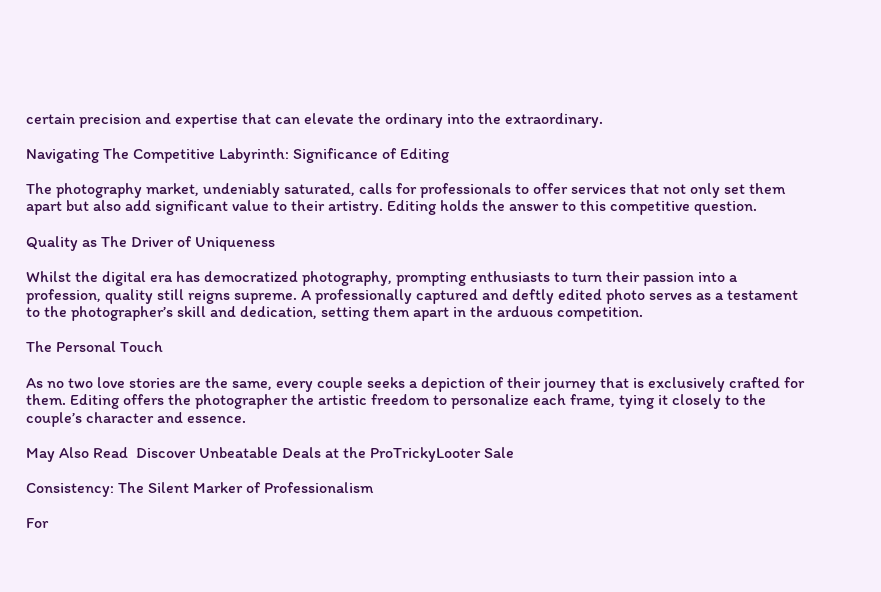certain precision and expertise that can elevate the ordinary into the extraordinary.

Navigating The Competitive Labyrinth: Significance of Editing

The photography market, undeniably saturated, calls for professionals to offer services that not only set them apart but also add significant value to their artistry. Editing holds the answer to this competitive question.

Quality as The Driver of Uniqueness

Whilst the digital era has democratized photography, prompting enthusiasts to turn their passion into a profession, quality still reigns supreme. A professionally captured and deftly edited photo serves as a testament to the photographer’s skill and dedication, setting them apart in the arduous competition.

The Personal Touch

As no two love stories are the same, every couple seeks a depiction of their journey that is exclusively crafted for them. Editing offers the photographer the artistic freedom to personalize each frame, tying it closely to the couple’s character and essence.

May Also Read  Discover Unbeatable Deals at the ProTrickyLooter Sale

Consistency: The Silent Marker of Professionalism

For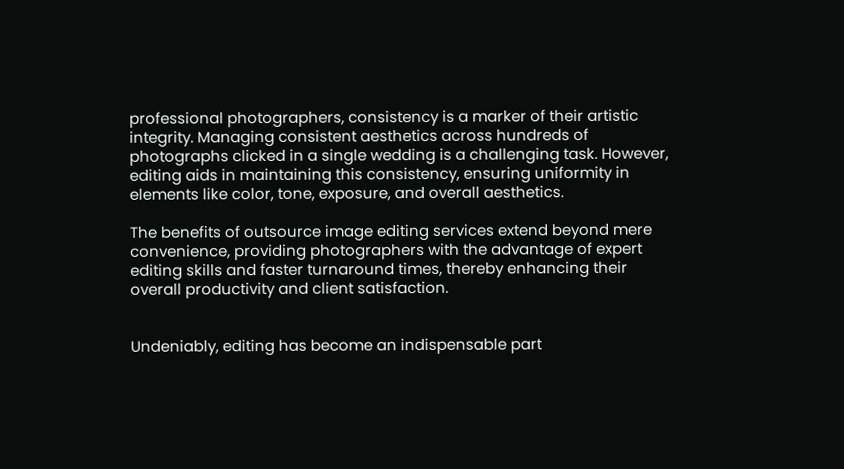professional photographers, consistency is a marker of their artistic integrity. Managing consistent aesthetics across hundreds of photographs clicked in a single wedding is a challenging task. However, editing aids in maintaining this consistency, ensuring uniformity in elements like color, tone, exposure, and overall aesthetics.

The benefits of outsource image editing services extend beyond mere convenience, providing photographers with the advantage of expert editing skills and faster turnaround times, thereby enhancing their overall productivity and client satisfaction.


Undeniably, editing has become an indispensable part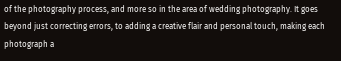of the photography process, and more so in the area of wedding photography. It goes beyond just correcting errors, to adding a creative flair and personal touch, making each photograph a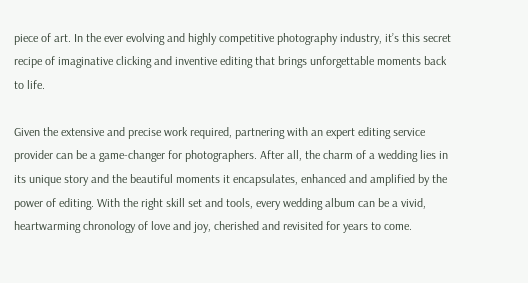piece of art. In the ever evolving and highly competitive photography industry, it’s this secret recipe of imaginative clicking and inventive editing that brings unforgettable moments back to life.

Given the extensive and precise work required, partnering with an expert editing service provider can be a game-changer for photographers. After all, the charm of a wedding lies in its unique story and the beautiful moments it encapsulates, enhanced and amplified by the power of editing. With the right skill set and tools, every wedding album can be a vivid, heartwarming chronology of love and joy, cherished and revisited for years to come.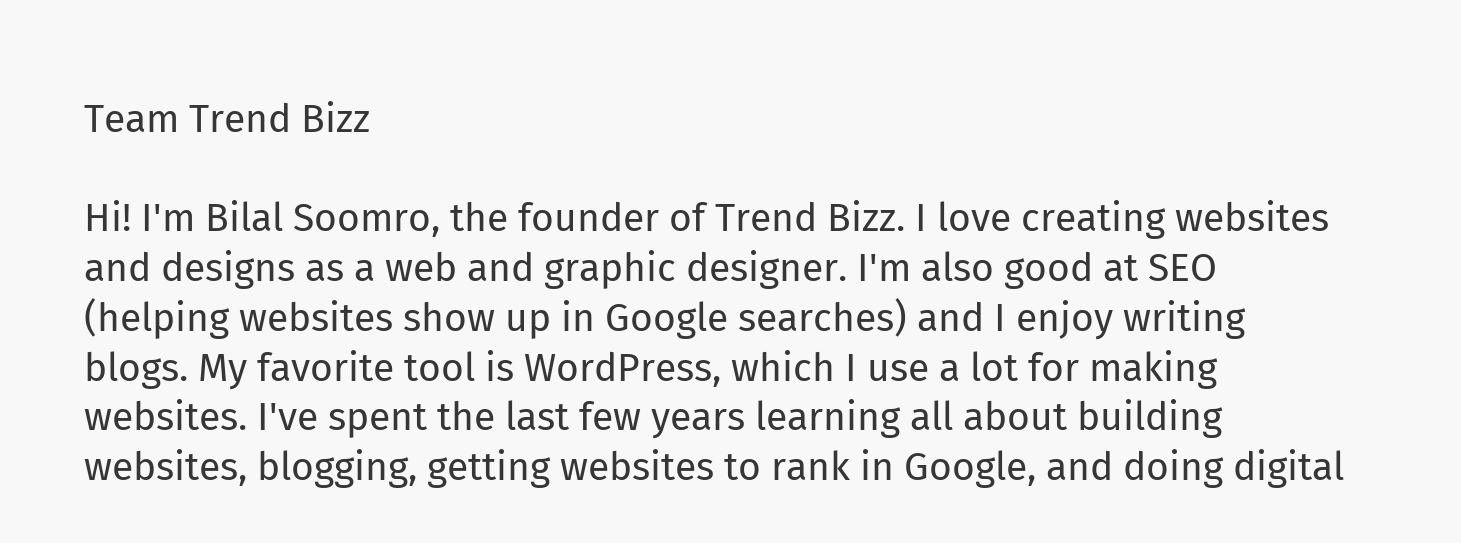Team Trend Bizz

Hi! I'm Bilal Soomro, the founder of Trend Bizz. I love creating websites and designs as a web and graphic designer. I'm also good at SEO (helping websites show up in Google searches) and I enjoy writing blogs. My favorite tool is WordPress, which I use a lot for making websites. I've spent the last few years learning all about building websites, blogging, getting websites to rank in Google, and doing digital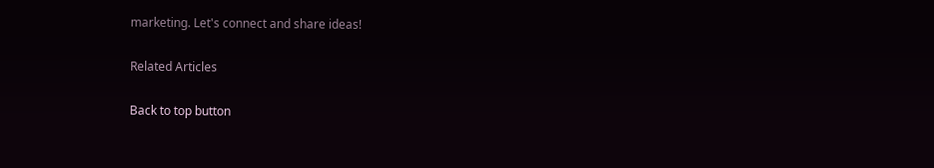marketing. Let's connect and share ideas!

Related Articles

Back to top button